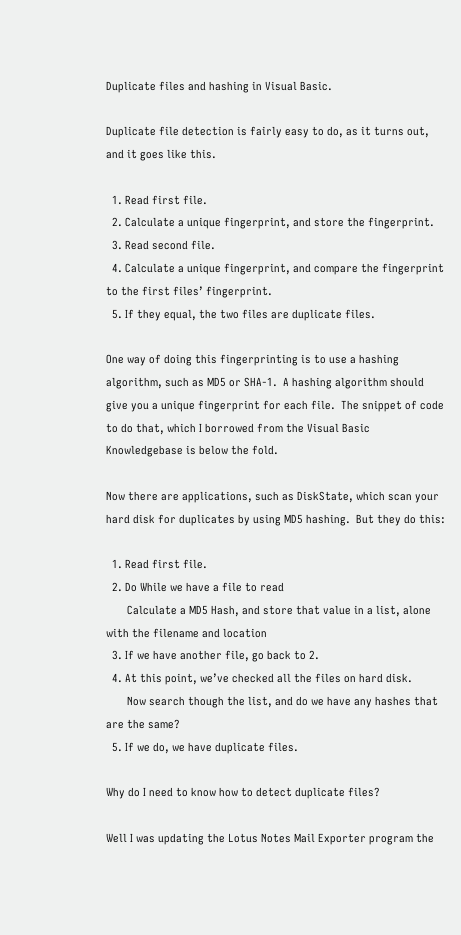Duplicate files and hashing in Visual Basic.

Duplicate file detection is fairly easy to do, as it turns out, and it goes like this.

  1. Read first file.
  2. Calculate a unique fingerprint, and store the fingerprint.
  3. Read second file.
  4. Calculate a unique fingerprint, and compare the fingerprint to the first files’ fingerprint.
  5. If they equal, the two files are duplicate files.

One way of doing this fingerprinting is to use a hashing algorithm, such as MD5 or SHA-1.  A hashing algorithm should give you a unique fingerprint for each file.  The snippet of code to do that, which I borrowed from the Visual Basic Knowledgebase is below the fold.

Now there are applications, such as DiskState, which scan your hard disk for duplicates by using MD5 hashing.  But they do this:

  1. Read first file.
  2. Do While we have a file to read
       Calculate a MD5 Hash, and store that value in a list, alone with the filename and location
  3. If we have another file, go back to 2.
  4. At this point, we’ve checked all the files on hard disk.
       Now search though the list, and do we have any hashes that are the same?
  5. If we do, we have duplicate files.

Why do I need to know how to detect duplicate files?

Well I was updating the Lotus Notes Mail Exporter program the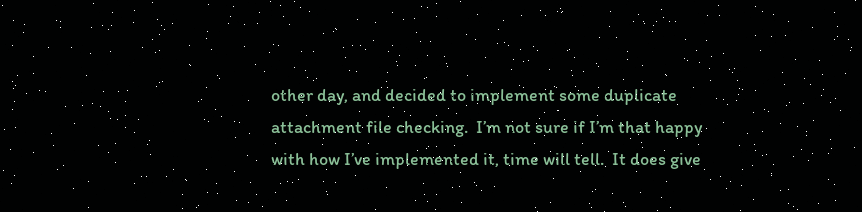other day, and decided to implement some duplicate attachment file checking.  I’m not sure if I’m that happy with how I’ve implemented it, time will tell.  It does give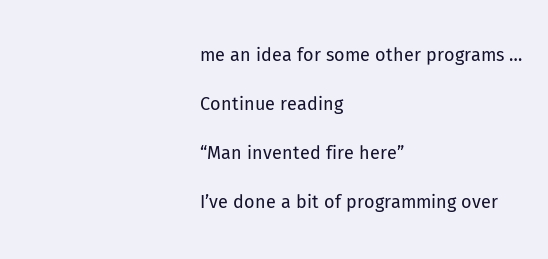me an idea for some other programs …

Continue reading

“Man invented fire here”

I’ve done a bit of programming over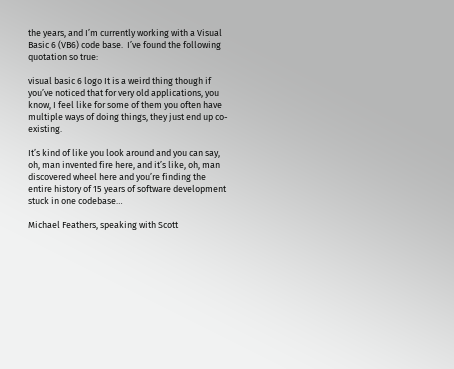the years, and I’m currently working with a Visual Basic 6 (VB6) code base.  I’ve found the following quotation so true:

visual basic 6 logo It is a weird thing though if you’ve noticed that for very old applications, you know, I feel like for some of them you often have multiple ways of doing things, they just end up co-existing.

It’s kind of like you look around and you can say, oh, man invented fire here, and it’s like, oh, man discovered wheel here and you’re finding the entire history of 15 years of software development stuck in one codebase…

Michael Feathers, speaking with Scott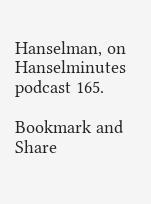Hanselman, on Hanselminutes podcast 165.

Bookmark and Share